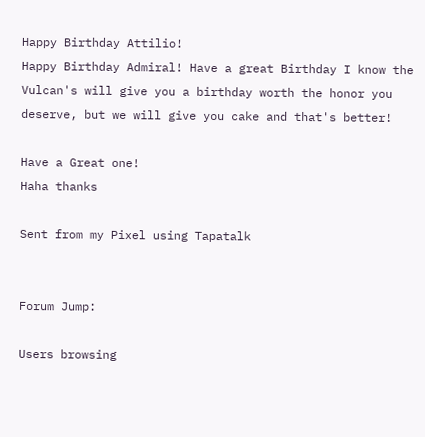Happy Birthday Attilio!
Happy Birthday Admiral! Have a great Birthday I know the Vulcan's will give you a birthday worth the honor you deserve, but we will give you cake and that's better!

Have a Great one!
Haha thanks

Sent from my Pixel using Tapatalk


Forum Jump:

Users browsing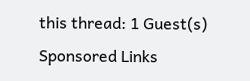this thread: 1 Guest(s)
Sponsored Links